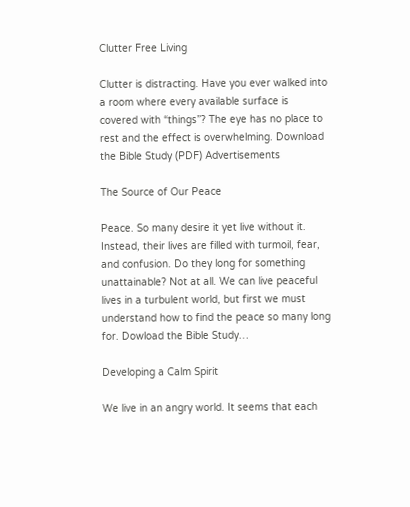Clutter Free Living

Clutter is distracting. Have you ever walked into a room where every available surface is covered with “things”? The eye has no place to rest and the effect is overwhelming. Download the Bible Study (PDF) Advertisements

The Source of Our Peace

Peace. So many desire it yet live without it. Instead, their lives are filled with turmoil, fear, and confusion. Do they long for something unattainable? Not at all. We can live peaceful lives in a turbulent world, but first we must understand how to find the peace so many long for. Dowload the Bible Study…

Developing a Calm Spirit

We live in an angry world. It seems that each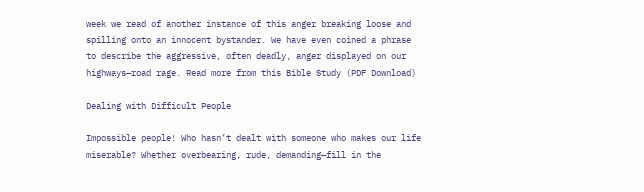week we read of another instance of this anger breaking loose and spilling onto an innocent bystander. We have even coined a phrase to describe the aggressive, often deadly, anger displayed on our highways—road rage. Read more from this Bible Study (PDF Download)

Dealing with Difficult People

Impossible people! Who hasn’t dealt with someone who makes our life miserable? Whether overbearing, rude, demanding—fill in the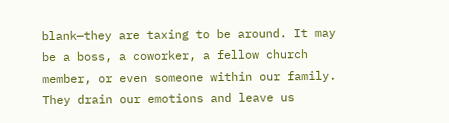blank—they are taxing to be around. It may be a boss, a coworker, a fellow church member, or even someone within our family. They drain our emotions and leave us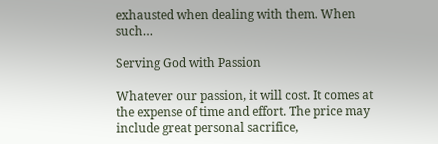exhausted when dealing with them. When such…

Serving God with Passion

Whatever our passion, it will cost. It comes at the expense of time and effort. The price may include great personal sacrifice,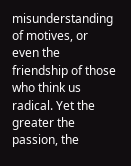misunderstanding of motives, or even the friendship of those who think us radical. Yet the greater the passion, the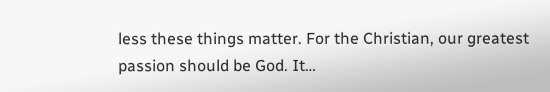less these things matter. For the Christian, our greatest passion should be God. It…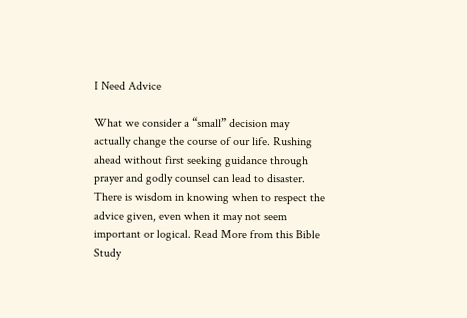I Need Advice

What we consider a “small” decision may actually change the course of our life. Rushing ahead without first seeking guidance through prayer and godly counsel can lead to disaster. There is wisdom in knowing when to respect the advice given, even when it may not seem important or logical. Read More from this Bible Study